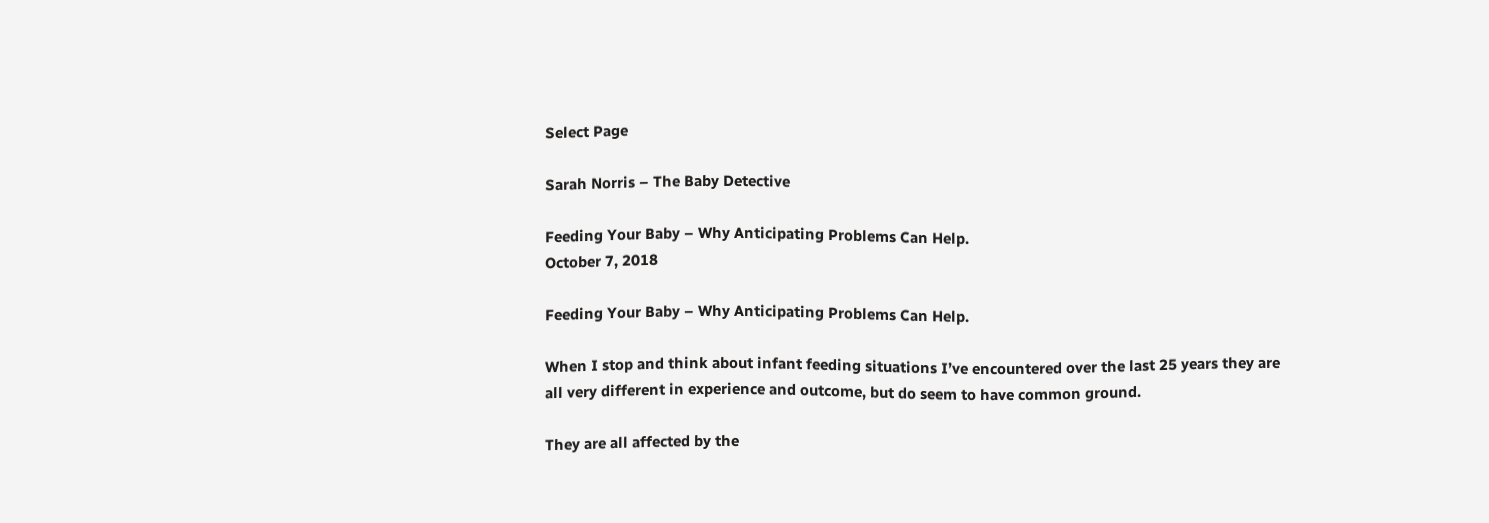Select Page

Sarah Norris – The Baby Detective

Feeding Your Baby – Why Anticipating Problems Can Help.
October 7, 2018

Feeding Your Baby – Why Anticipating Problems Can Help.

When I stop and think about infant feeding situations I’ve encountered over the last 25 years they are all very different in experience and outcome, but do seem to have common ground.

They are all affected by the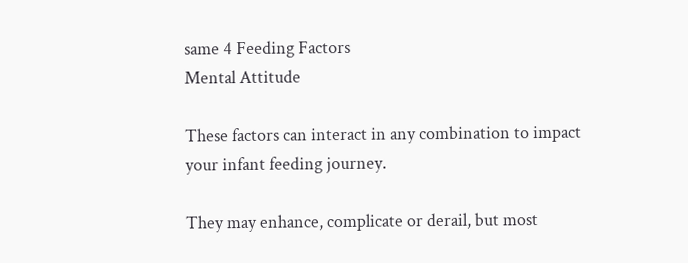same 4 Feeding Factors
Mental Attitude

These factors can interact in any combination to impact your infant feeding journey.

They may enhance, complicate or derail, but most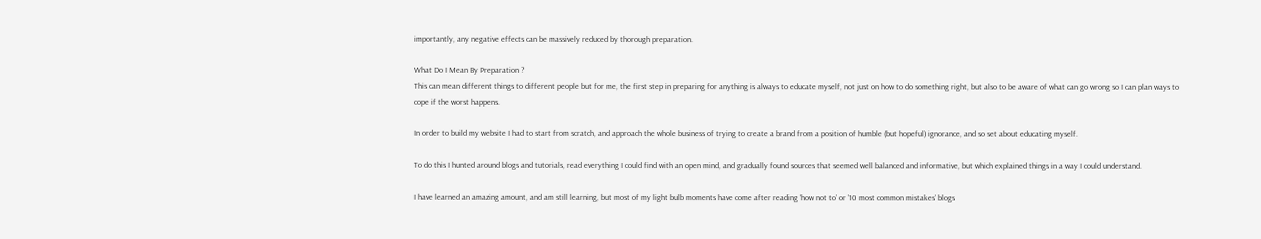importantly, any negative effects can be massively reduced by thorough preparation.

What Do I Mean By Preparation ?
This can mean different things to different people but for me, the first step in preparing for anything is always to educate myself, not just on how to do something right, but also to be aware of what can go wrong so I can plan ways to cope if the worst happens.

In order to build my website I had to start from scratch, and approach the whole business of trying to create a brand from a position of humble (but hopeful) ignorance, and so set about educating myself.

To do this I hunted around blogs and tutorials, read everything I could find with an open mind, and gradually found sources that seemed well balanced and informative, but which explained things in a way I could understand.

I have learned an amazing amount, and am still learning, but most of my light bulb moments have come after reading ‘how not to’ or ’10 most common mistakes’ blogs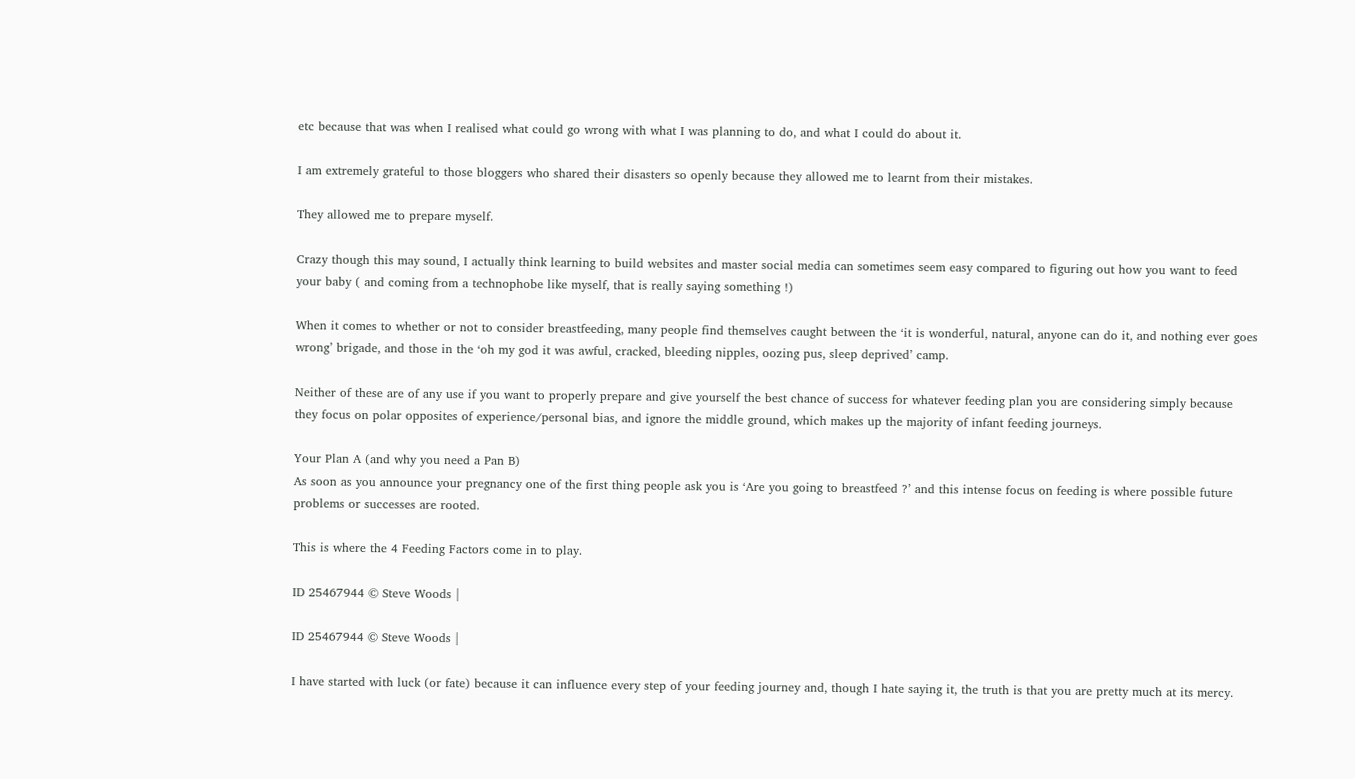etc because that was when I realised what could go wrong with what I was planning to do, and what I could do about it.

I am extremely grateful to those bloggers who shared their disasters so openly because they allowed me to learnt from their mistakes.

They allowed me to prepare myself.

Crazy though this may sound, I actually think learning to build websites and master social media can sometimes seem easy compared to figuring out how you want to feed your baby ( and coming from a technophobe like myself, that is really saying something !)

When it comes to whether or not to consider breastfeeding, many people find themselves caught between the ‘it is wonderful, natural, anyone can do it, and nothing ever goes wrong’ brigade, and those in the ‘oh my god it was awful, cracked, bleeding nipples, oozing pus, sleep deprived’ camp.

Neither of these are of any use if you want to properly prepare and give yourself the best chance of success for whatever feeding plan you are considering simply because they focus on polar opposites of experience/personal bias, and ignore the middle ground, which makes up the majority of infant feeding journeys.

Your Plan A (and why you need a Pan B)
As soon as you announce your pregnancy one of the first thing people ask you is ‘Are you going to breastfeed ?’ and this intense focus on feeding is where possible future problems or successes are rooted.

This is where the 4 Feeding Factors come in to play.

ID 25467944 © Steve Woods |

ID 25467944 © Steve Woods |

I have started with luck (or fate) because it can influence every step of your feeding journey and, though I hate saying it, the truth is that you are pretty much at its mercy.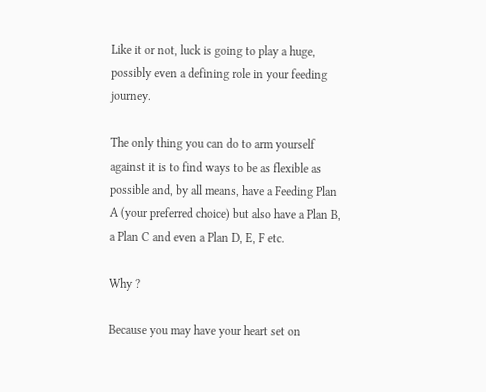Like it or not, luck is going to play a huge, possibly even a defining role in your feeding journey.

The only thing you can do to arm yourself against it is to find ways to be as flexible as possible and, by all means, have a Feeding Plan A (your preferred choice) but also have a Plan B, a Plan C and even a Plan D, E, F etc.

Why ?

Because you may have your heart set on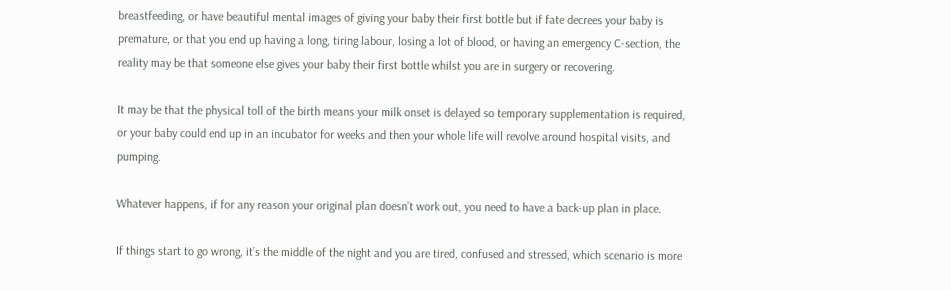breastfeeding, or have beautiful mental images of giving your baby their first bottle but if fate decrees your baby is premature, or that you end up having a long, tiring labour, losing a lot of blood, or having an emergency C-section, the reality may be that someone else gives your baby their first bottle whilst you are in surgery or recovering.

It may be that the physical toll of the birth means your milk onset is delayed so temporary supplementation is required, or your baby could end up in an incubator for weeks and then your whole life will revolve around hospital visits, and pumping.

Whatever happens, if for any reason your original plan doesn’t work out, you need to have a back-up plan in place.

If things start to go wrong, it’s the middle of the night and you are tired, confused and stressed, which scenario is more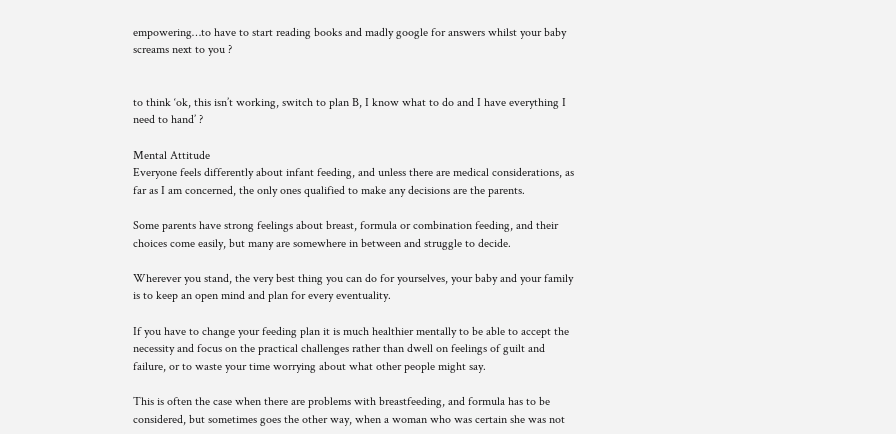empowering…to have to start reading books and madly google for answers whilst your baby screams next to you ?


to think ‘ok, this isn’t working, switch to plan B, I know what to do and I have everything I need to hand’ ?

Mental Attitude
Everyone feels differently about infant feeding, and unless there are medical considerations, as far as I am concerned, the only ones qualified to make any decisions are the parents.

Some parents have strong feelings about breast, formula or combination feeding, and their choices come easily, but many are somewhere in between and struggle to decide.

Wherever you stand, the very best thing you can do for yourselves, your baby and your family is to keep an open mind and plan for every eventuality.

If you have to change your feeding plan it is much healthier mentally to be able to accept the necessity and focus on the practical challenges rather than dwell on feelings of guilt and failure, or to waste your time worrying about what other people might say.

This is often the case when there are problems with breastfeeding, and formula has to be considered, but sometimes goes the other way, when a woman who was certain she was not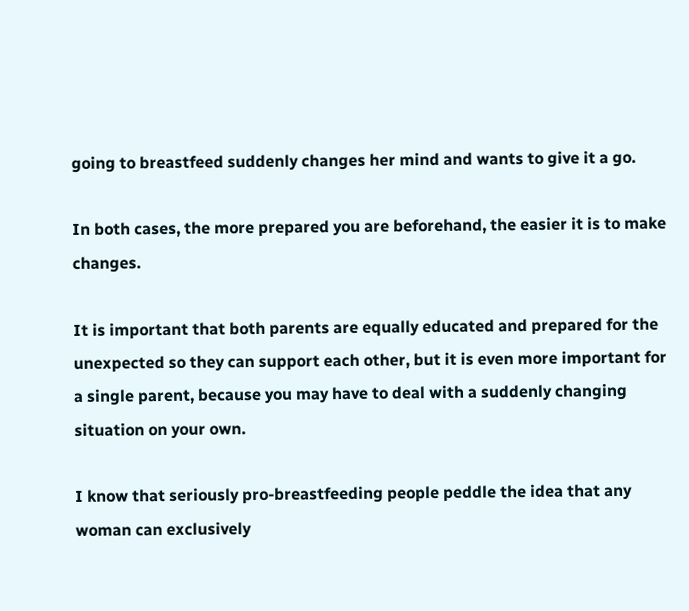going to breastfeed suddenly changes her mind and wants to give it a go.

In both cases, the more prepared you are beforehand, the easier it is to make changes.

It is important that both parents are equally educated and prepared for the unexpected so they can support each other, but it is even more important for a single parent, because you may have to deal with a suddenly changing situation on your own.

I know that seriously pro-breastfeeding people peddle the idea that any woman can exclusively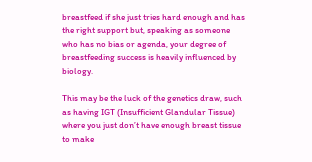breastfeed if she just tries hard enough and has the right support but, speaking as someone who has no bias or agenda, your degree of breastfeeding success is heavily influenced by biology.

This may be the luck of the genetics draw, such as having IGT (Insufficient Glandular Tissue) where you just don’t have enough breast tissue to make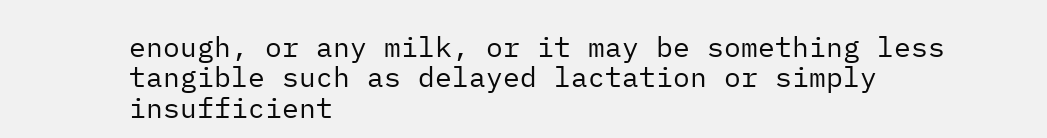enough, or any milk, or it may be something less tangible such as delayed lactation or simply insufficient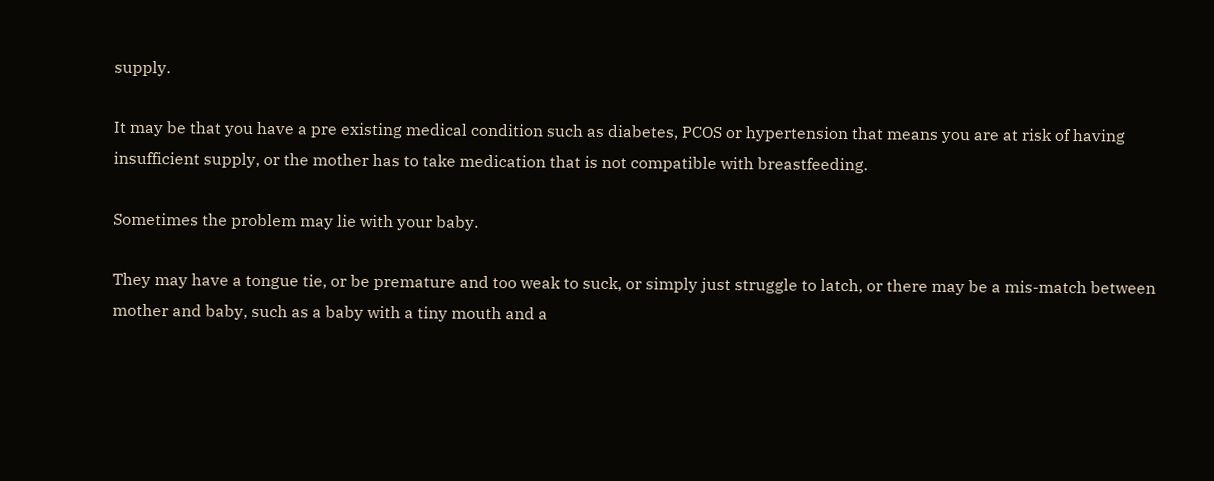supply.

It may be that you have a pre existing medical condition such as diabetes, PCOS or hypertension that means you are at risk of having insufficient supply, or the mother has to take medication that is not compatible with breastfeeding.

Sometimes the problem may lie with your baby.

They may have a tongue tie, or be premature and too weak to suck, or simply just struggle to latch, or there may be a mis-match between mother and baby, such as a baby with a tiny mouth and a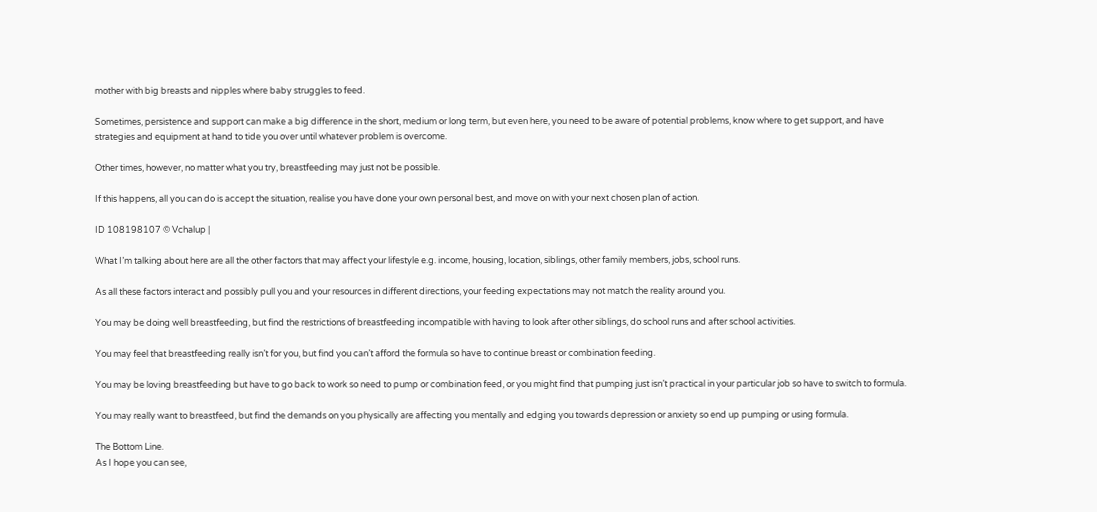mother with big breasts and nipples where baby struggles to feed.

Sometimes, persistence and support can make a big difference in the short, medium or long term, but even here, you need to be aware of potential problems, know where to get support, and have strategies and equipment at hand to tide you over until whatever problem is overcome.

Other times, however, no matter what you try, breastfeeding may just not be possible.

If this happens, all you can do is accept the situation, realise you have done your own personal best, and move on with your next chosen plan of action.

ID 108198107 © Vchalup |

What I’m talking about here are all the other factors that may affect your lifestyle e.g. income, housing, location, siblings, other family members, jobs, school runs.

As all these factors interact and possibly pull you and your resources in different directions, your feeding expectations may not match the reality around you.

You may be doing well breastfeeding, but find the restrictions of breastfeeding incompatible with having to look after other siblings, do school runs and after school activities.

You may feel that breastfeeding really isn’t for you, but find you can’t afford the formula so have to continue breast or combination feeding.

You may be loving breastfeeding but have to go back to work so need to pump or combination feed, or you might find that pumping just isn’t practical in your particular job so have to switch to formula.

You may really want to breastfeed, but find the demands on you physically are affecting you mentally and edging you towards depression or anxiety so end up pumping or using formula.

The Bottom Line.
As I hope you can see,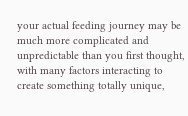your actual feeding journey may be much more complicated and unpredictable than you first thought, with many factors interacting to create something totally unique,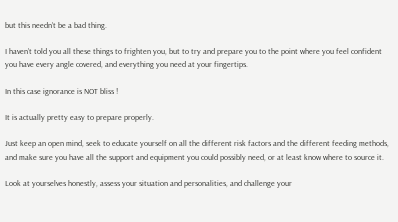but this needn’t be a bad thing.

I haven’t told you all these things to frighten you, but to try and prepare you to the point where you feel confident you have every angle covered, and everything you need at your fingertips.

In this case ignorance is NOT bliss !

It is actually pretty easy to prepare properly.

Just keep an open mind, seek to educate yourself on all the different risk factors and the different feeding methods, and make sure you have all the support and equipment you could possibly need, or at least know where to source it.

Look at yourselves honestly, assess your situation and personalities, and challenge your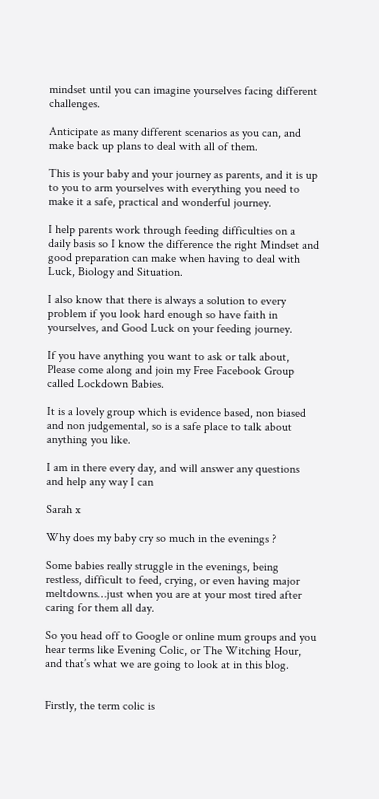mindset until you can imagine yourselves facing different challenges.

Anticipate as many different scenarios as you can, and make back up plans to deal with all of them.

This is your baby and your journey as parents, and it is up to you to arm yourselves with everything you need to make it a safe, practical and wonderful journey.

I help parents work through feeding difficulties on a daily basis so I know the difference the right Mindset and good preparation can make when having to deal with Luck, Biology and Situation.

I also know that there is always a solution to every problem if you look hard enough so have faith in yourselves, and Good Luck on your feeding journey.

If you have anything you want to ask or talk about, Please come along and join my Free Facebook Group called Lockdown Babies.

It is a lovely group which is evidence based, non biased and non judgemental, so is a safe place to talk about anything you like.

I am in there every day, and will answer any questions and help any way I can

Sarah x

Why does my baby cry so much in the evenings ?

Some babies really struggle in the evenings, being restless, difficult to feed, crying, or even having major meltdowns…just when you are at your most tired after caring for them all day.

So you head off to Google or online mum groups and you hear terms like Evening Colic, or The Witching Hour, and that’s what we are going to look at in this blog.


Firstly, the term colic is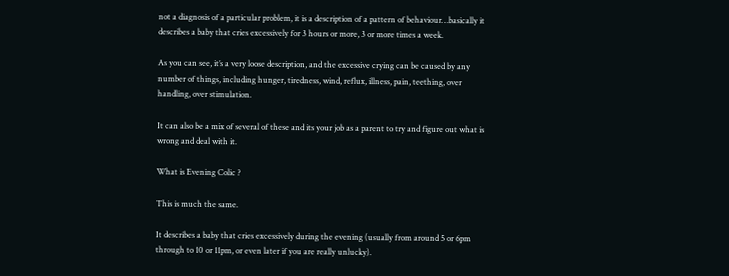not a diagnosis of a particular problem, it is a description of a pattern of behaviour…basically it describes a baby that cries excessively for 3 hours or more, 3 or more times a week.

As you can see, it’s a very loose description, and the excessive crying can be caused by any number of things, including hunger, tiredness, wind, reflux, illness, pain, teething, over handling, over stimulation.

It can also be a mix of several of these and its your job as a parent to try and figure out what is wrong and deal with it.

What is Evening Colic ?

This is much the same.

It describes a baby that cries excessively during the evening (usually from around 5 or 6pm through to 10 or 11pm, or even later if you are really unlucky).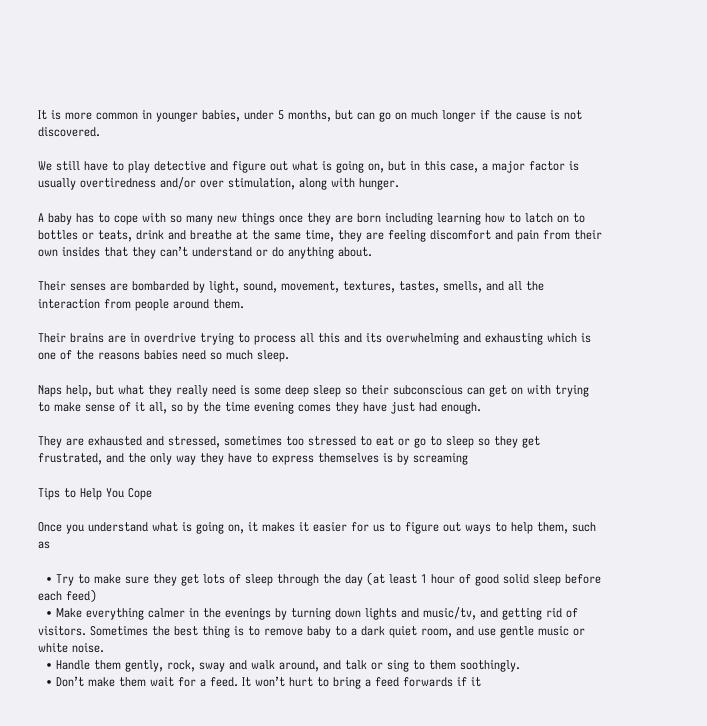It is more common in younger babies, under 5 months, but can go on much longer if the cause is not discovered.

We still have to play detective and figure out what is going on, but in this case, a major factor is usually overtiredness and/or over stimulation, along with hunger.

A baby has to cope with so many new things once they are born including learning how to latch on to bottles or teats, drink and breathe at the same time, they are feeling discomfort and pain from their own insides that they can’t understand or do anything about.

Their senses are bombarded by light, sound, movement, textures, tastes, smells, and all the interaction from people around them.

Their brains are in overdrive trying to process all this and its overwhelming and exhausting which is one of the reasons babies need so much sleep.

Naps help, but what they really need is some deep sleep so their subconscious can get on with trying to make sense of it all, so by the time evening comes they have just had enough.

They are exhausted and stressed, sometimes too stressed to eat or go to sleep so they get frustrated, and the only way they have to express themselves is by screaming

Tips to Help You Cope

Once you understand what is going on, it makes it easier for us to figure out ways to help them, such as

  • Try to make sure they get lots of sleep through the day (at least 1 hour of good solid sleep before each feed)
  • Make everything calmer in the evenings by turning down lights and music/tv, and getting rid of visitors. Sometimes the best thing is to remove baby to a dark quiet room, and use gentle music or white noise.
  • Handle them gently, rock, sway and walk around, and talk or sing to them soothingly.
  • Don’t make them wait for a feed. It won’t hurt to bring a feed forwards if it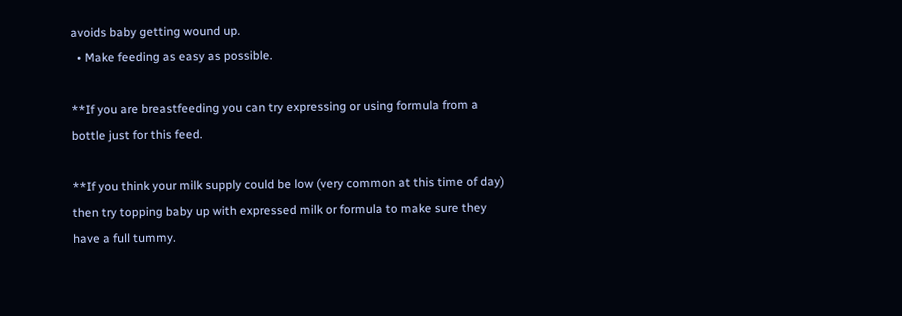avoids baby getting wound up.
  • Make feeding as easy as possible.

**If you are breastfeeding you can try expressing or using formula from a bottle just for this feed.

**If you think your milk supply could be low (very common at this time of day) then try topping baby up with expressed milk or formula to make sure they have a full tummy.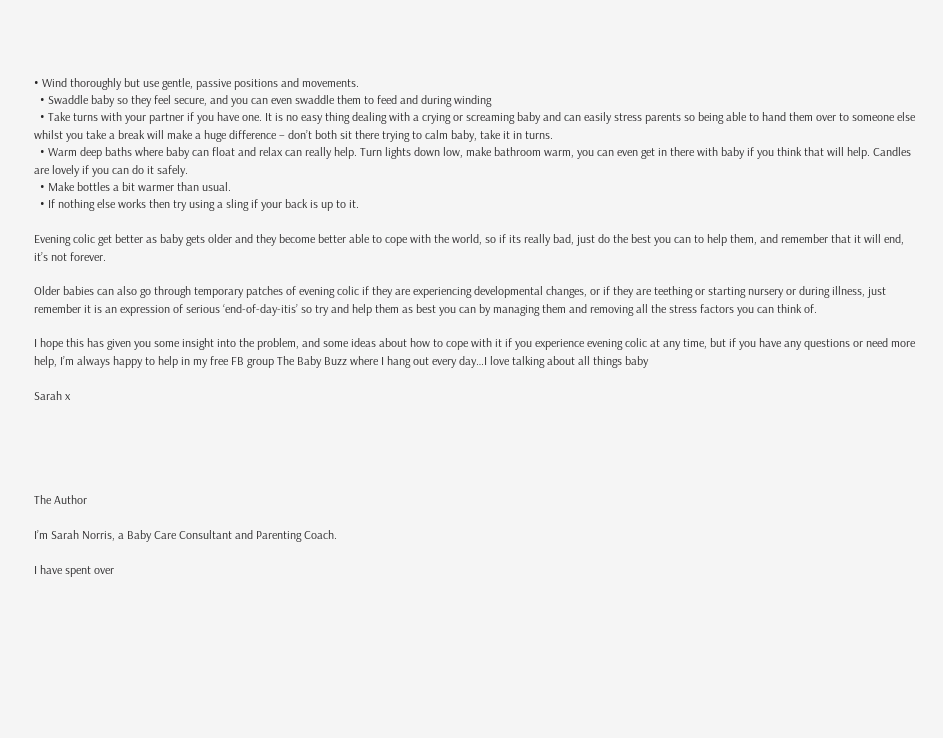• Wind thoroughly but use gentle, passive positions and movements.
  • Swaddle baby so they feel secure, and you can even swaddle them to feed and during winding
  • Take turns with your partner if you have one. It is no easy thing dealing with a crying or screaming baby and can easily stress parents so being able to hand them over to someone else whilst you take a break will make a huge difference – don’t both sit there trying to calm baby, take it in turns.
  • Warm deep baths where baby can float and relax can really help. Turn lights down low, make bathroom warm, you can even get in there with baby if you think that will help. Candles are lovely if you can do it safely.
  • Make bottles a bit warmer than usual.
  • If nothing else works then try using a sling if your back is up to it.

Evening colic get better as baby gets older and they become better able to cope with the world, so if its really bad, just do the best you can to help them, and remember that it will end, it’s not forever.

Older babies can also go through temporary patches of evening colic if they are experiencing developmental changes, or if they are teething or starting nursery or during illness, just remember it is an expression of serious ‘end-of-day-itis’ so try and help them as best you can by managing them and removing all the stress factors you can think of.

I hope this has given you some insight into the problem, and some ideas about how to cope with it if you experience evening colic at any time, but if you have any questions or need more help, I’m always happy to help in my free FB group The Baby Buzz where I hang out every day…I love talking about all things baby

Sarah x





The Author

I’m Sarah Norris, a Baby Care Consultant and Parenting Coach.

I have spent over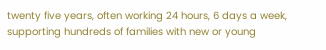twenty five years, often working 24 hours, 6 days a week, supporting hundreds of families with new or young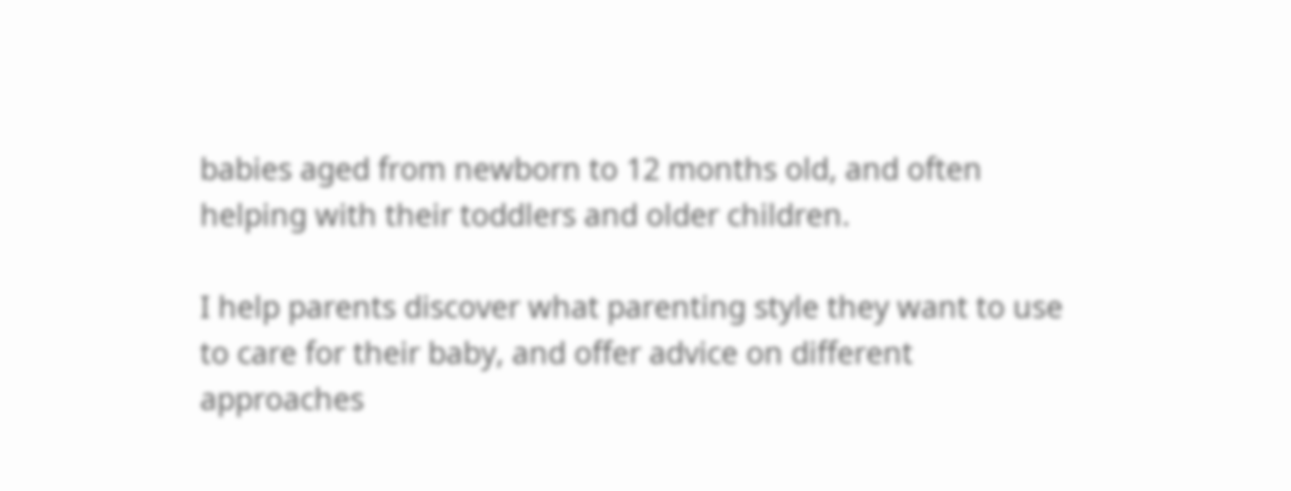babies aged from newborn to 12 months old, and often helping with their toddlers and older children.

I help parents discover what parenting style they want to use to care for their baby, and offer advice on different approaches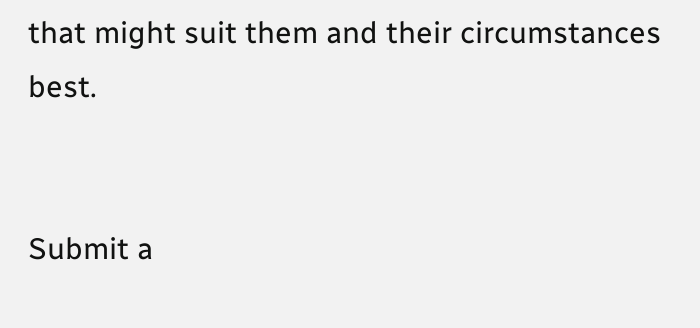that might suit them and their circumstances best.


Submit a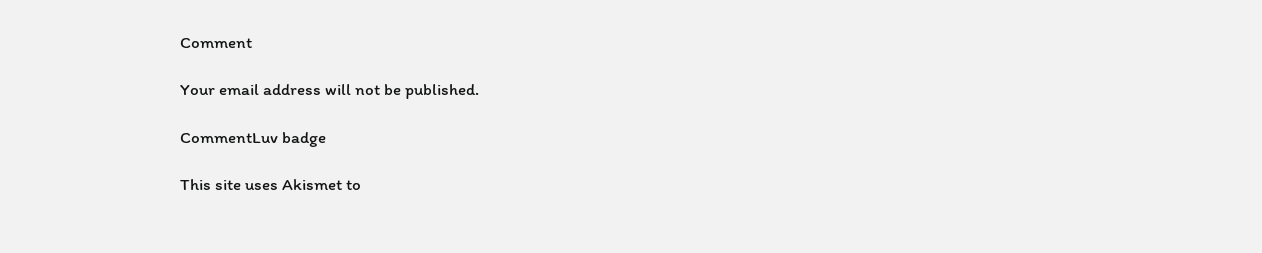Comment

Your email address will not be published.

CommentLuv badge

This site uses Akismet to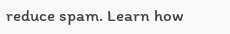reduce spam. Learn how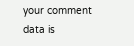your comment data is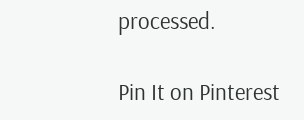processed.

Pin It on Pinterest